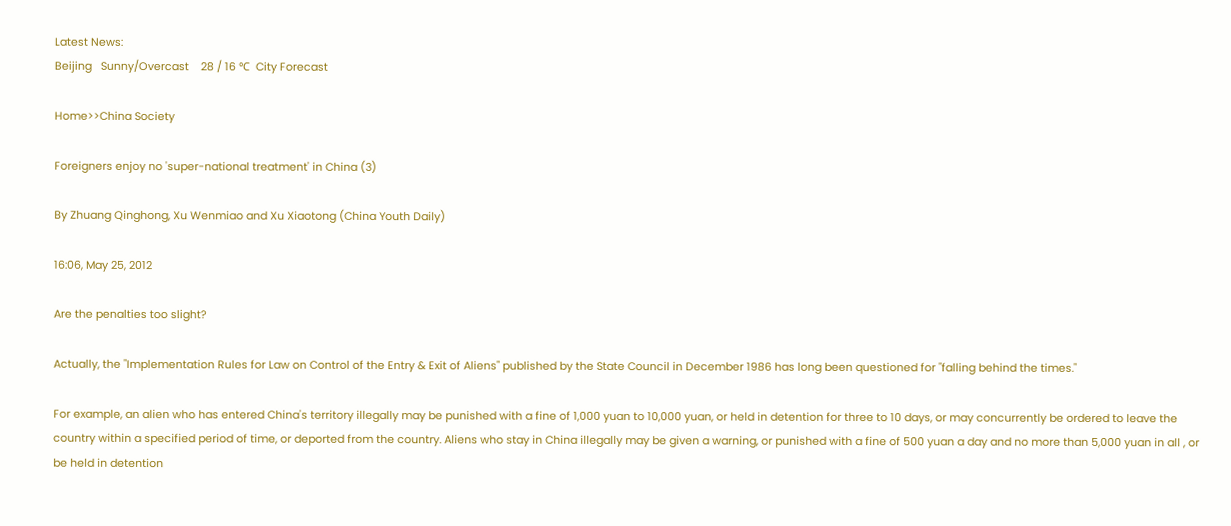Latest News:
Beijing   Sunny/Overcast    28 / 16 ℃  City Forecast

Home>>China Society

Foreigners enjoy no 'super-national treatment' in China (3)

By Zhuang Qinghong, Xu Wenmiao and Xu Xiaotong (China Youth Daily)

16:06, May 25, 2012

Are the penalties too slight?

Actually, the "Implementation Rules for Law on Control of the Entry & Exit of Aliens" published by the State Council in December 1986 has long been questioned for "falling behind the times."

For example, an alien who has entered China's territory illegally may be punished with a fine of 1,000 yuan to 10,000 yuan, or held in detention for three to 10 days, or may concurrently be ordered to leave the country within a specified period of time, or deported from the country. Aliens who stay in China illegally may be given a warning, or punished with a fine of 500 yuan a day and no more than 5,000 yuan in all , or be held in detention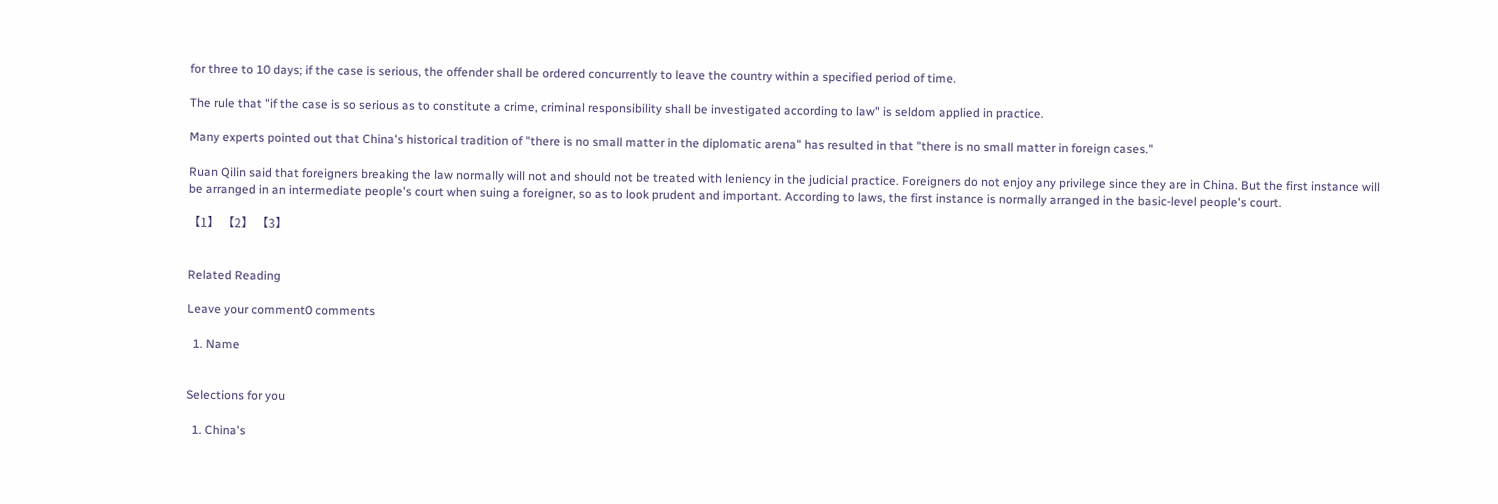for three to 10 days; if the case is serious, the offender shall be ordered concurrently to leave the country within a specified period of time.

The rule that "if the case is so serious as to constitute a crime, criminal responsibility shall be investigated according to law" is seldom applied in practice.

Many experts pointed out that China's historical tradition of "there is no small matter in the diplomatic arena" has resulted in that "there is no small matter in foreign cases."

Ruan Qilin said that foreigners breaking the law normally will not and should not be treated with leniency in the judicial practice. Foreigners do not enjoy any privilege since they are in China. But the first instance will be arranged in an intermediate people's court when suing a foreigner, so as to look prudent and important. According to laws, the first instance is normally arranged in the basic-level people's court.

【1】 【2】 【3】


Related Reading

Leave your comment0 comments

  1. Name


Selections for you

  1. China's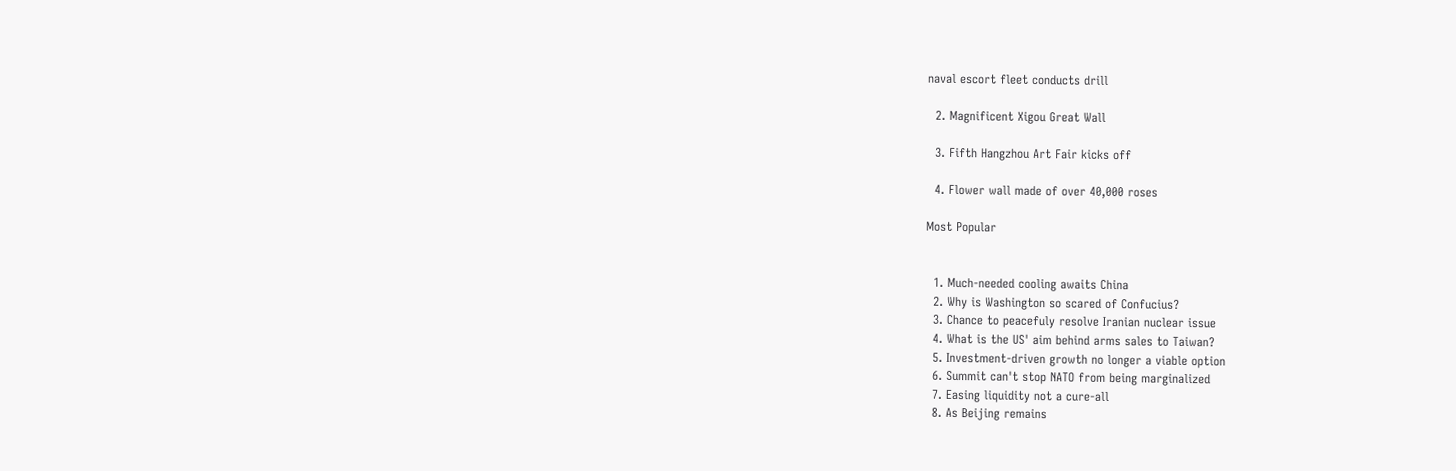naval escort fleet conducts drill

  2. Magnificent Xigou Great Wall

  3. Fifth Hangzhou Art Fair kicks off

  4. Flower wall made of over 40,000 roses

Most Popular


  1. Much-needed cooling awaits China
  2. Why is Washington so scared of Confucius?
  3. Chance to peacefuly resolve Iranian nuclear issue
  4. What is the US' aim behind arms sales to Taiwan?
  5. Investment-driven growth no longer a viable option
  6. Summit can't stop NATO from being marginalized
  7. Easing liquidity not a cure-all
  8. As Beijing remains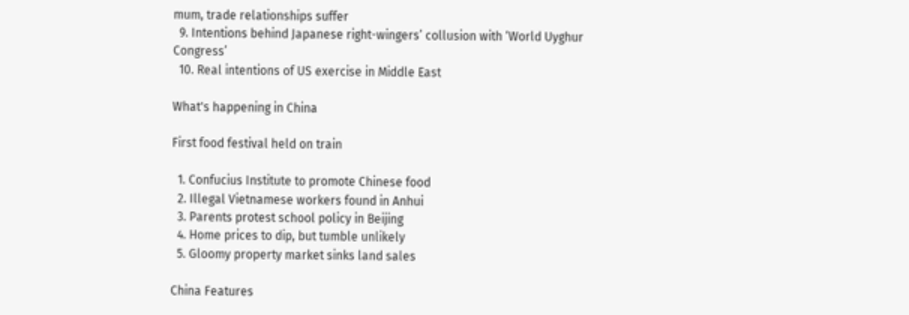mum, trade relationships suffer
  9. Intentions behind Japanese right-wingers’ collusion with ‘World Uyghur Congress’
  10. Real intentions of US exercise in Middle East

What's happening in China

First food festival held on train

  1. Confucius Institute to promote Chinese food
  2. Illegal Vietnamese workers found in Anhui
  3. Parents protest school policy in Beijing
  4. Home prices to dip, but tumble unlikely
  5. Gloomy property market sinks land sales

China Features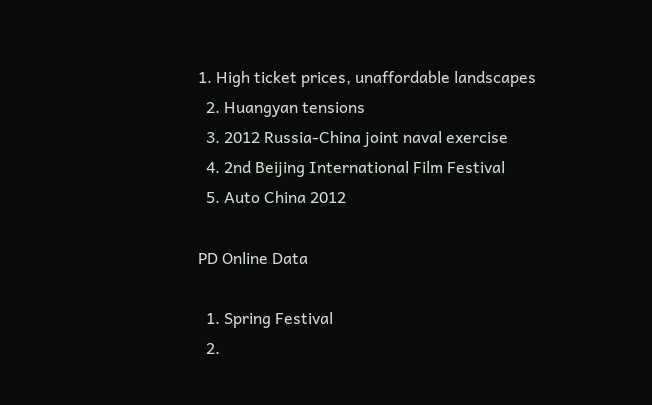1. High ticket prices, unaffordable landscapes
  2. Huangyan tensions
  3. 2012 Russia-China joint naval exercise
  4. 2nd Beijing International Film Festival
  5. Auto China 2012

PD Online Data

  1. Spring Festival
  2.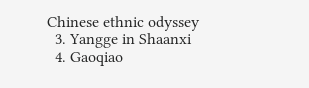Chinese ethnic odyssey
  3. Yangge in Shaanxi
  4. Gaoqiao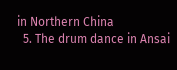in Northern China
  5. The drum dance in Ansai